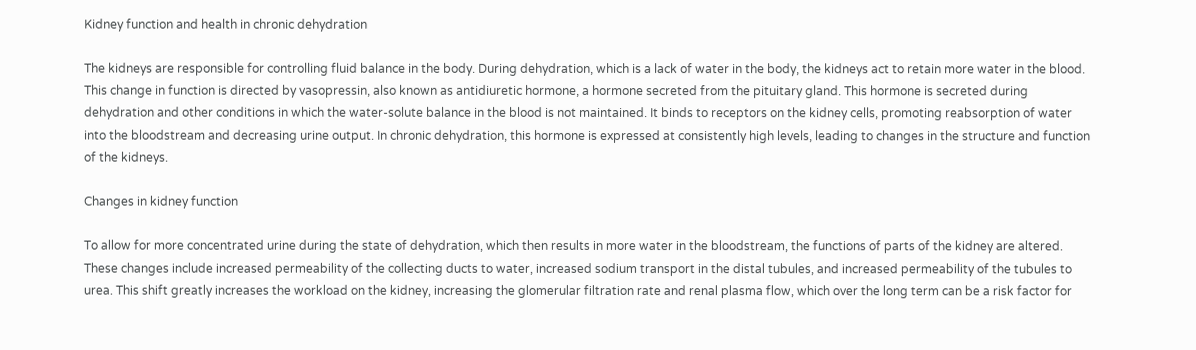Kidney function and health in chronic dehydration

The kidneys are responsible for controlling fluid balance in the body. During dehydration, which is a lack of water in the body, the kidneys act to retain more water in the blood. This change in function is directed by vasopressin, also known as antidiuretic hormone, a hormone secreted from the pituitary gland. This hormone is secreted during dehydration and other conditions in which the water-solute balance in the blood is not maintained. It binds to receptors on the kidney cells, promoting reabsorption of water into the bloodstream and decreasing urine output. In chronic dehydration, this hormone is expressed at consistently high levels, leading to changes in the structure and function of the kidneys.

Changes in kidney function

To allow for more concentrated urine during the state of dehydration, which then results in more water in the bloodstream, the functions of parts of the kidney are altered. These changes include increased permeability of the collecting ducts to water, increased sodium transport in the distal tubules, and increased permeability of the tubules to urea. This shift greatly increases the workload on the kidney, increasing the glomerular filtration rate and renal plasma flow, which over the long term can be a risk factor for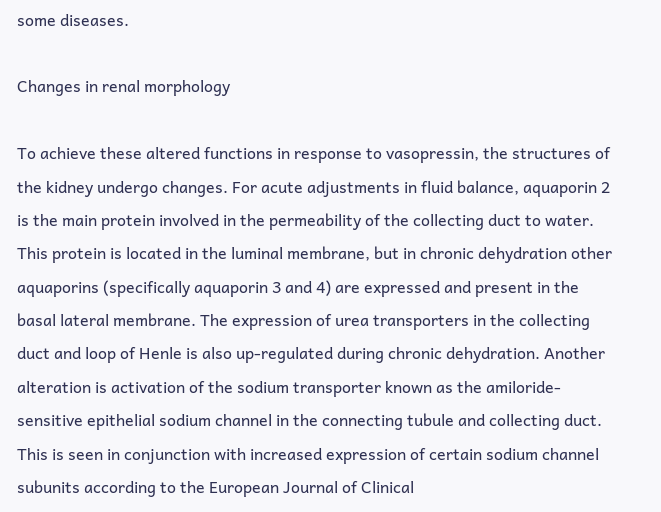some diseases.

Changes in renal morphology

To achieve these altered functions in response to vasopressin, the structures of the kidney undergo changes. For acute adjustments in fluid balance, aquaporin 2 is the main protein involved in the permeability of the collecting duct to water. This protein is located in the luminal membrane, but in chronic dehydration other aquaporins (specifically aquaporin 3 and 4) are expressed and present in the basal lateral membrane. The expression of urea transporters in the collecting duct and loop of Henle is also up-regulated during chronic dehydration. Another alteration is activation of the sodium transporter known as the amiloride-sensitive epithelial sodium channel in the connecting tubule and collecting duct. This is seen in conjunction with increased expression of certain sodium channel subunits according to the European Journal of Clinical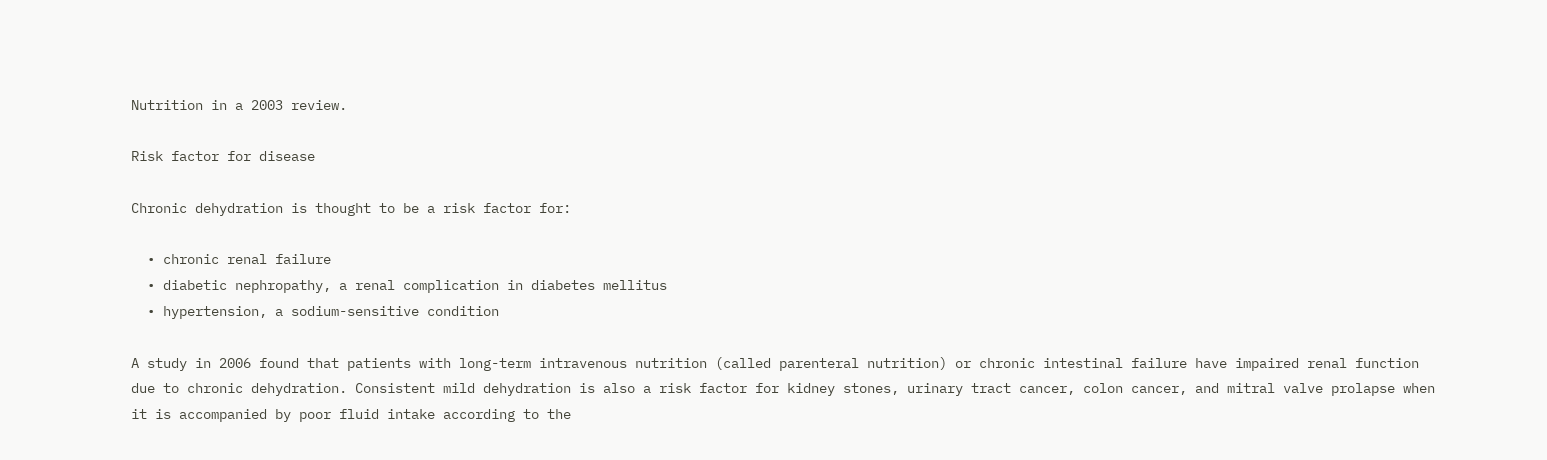Nutrition in a 2003 review.

Risk factor for disease

Chronic dehydration is thought to be a risk factor for:

  • chronic renal failure
  • diabetic nephropathy, a renal complication in diabetes mellitus
  • hypertension, a sodium-sensitive condition

A study in 2006 found that patients with long-term intravenous nutrition (called parenteral nutrition) or chronic intestinal failure have impaired renal function due to chronic dehydration. Consistent mild dehydration is also a risk factor for kidney stones, urinary tract cancer, colon cancer, and mitral valve prolapse when it is accompanied by poor fluid intake according to the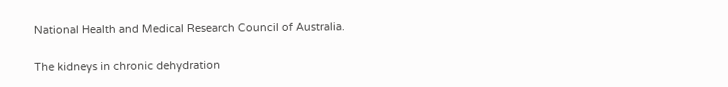National Health and Medical Research Council of Australia.

The kidneys in chronic dehydration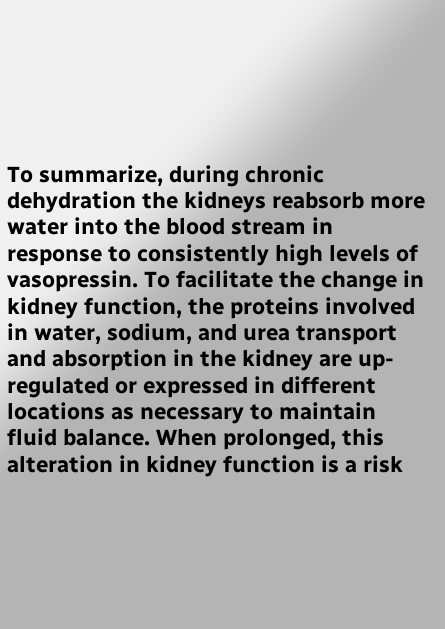To summarize, during chronic dehydration the kidneys reabsorb more water into the blood stream in response to consistently high levels of vasopressin. To facilitate the change in kidney function, the proteins involved in water, sodium, and urea transport and absorption in the kidney are up-regulated or expressed in different locations as necessary to maintain fluid balance. When prolonged, this alteration in kidney function is a risk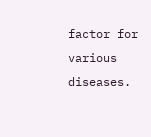factor for various diseases.